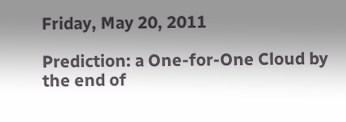Friday, May 20, 2011

Prediction: a One-for-One Cloud by the end of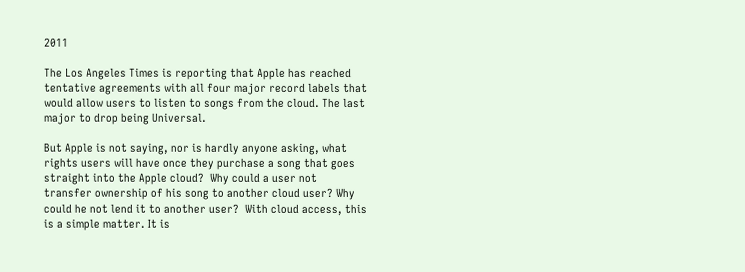2011

The Los Angeles Times is reporting that Apple has reached tentative agreements with all four major record labels that would allow users to listen to songs from the cloud. The last major to drop being Universal.

But Apple is not saying, nor is hardly anyone asking, what rights users will have once they purchase a song that goes straight into the Apple cloud?  Why could a user not transfer ownership of his song to another cloud user? Why could he not lend it to another user?  With cloud access, this is a simple matter. It is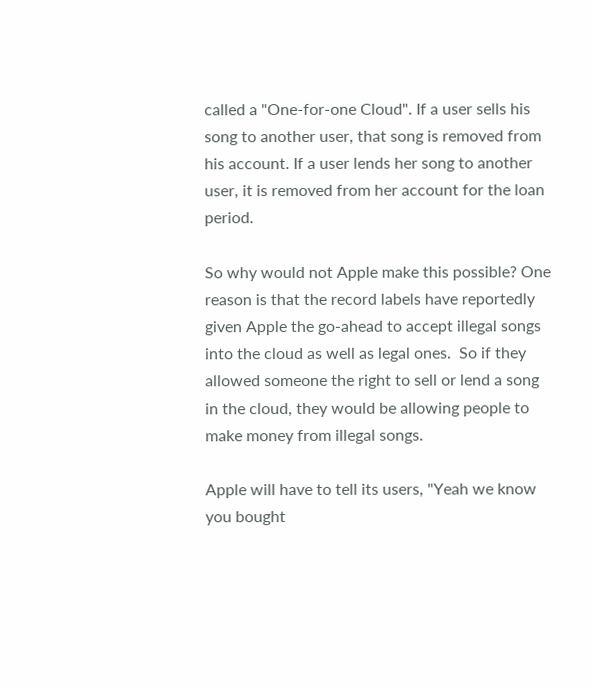called a "One-for-one Cloud". If a user sells his song to another user, that song is removed from his account. If a user lends her song to another user, it is removed from her account for the loan period.

So why would not Apple make this possible? One reason is that the record labels have reportedly given Apple the go-ahead to accept illegal songs into the cloud as well as legal ones.  So if they allowed someone the right to sell or lend a song in the cloud, they would be allowing people to make money from illegal songs.

Apple will have to tell its users, "Yeah we know you bought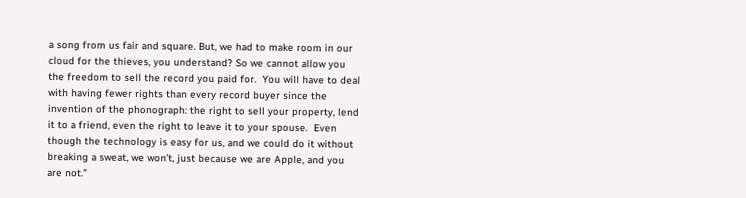a song from us fair and square. But, we had to make room in our cloud for the thieves, you understand? So we cannot allow you the freedom to sell the record you paid for.  You will have to deal with having fewer rights than every record buyer since the invention of the phonograph: the right to sell your property, lend it to a friend, even the right to leave it to your spouse.  Even though the technology is easy for us, and we could do it without breaking a sweat, we won’t, just because we are Apple, and you are not.”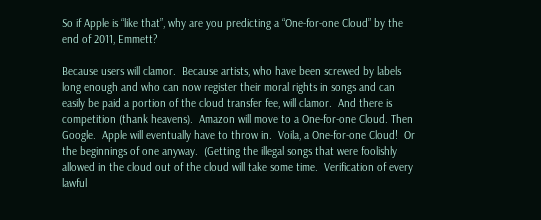So if Apple is “like that”, why are you predicting a “One-for-one Cloud” by the end of 2011, Emmett?

Because users will clamor.  Because artists, who have been screwed by labels long enough and who can now register their moral rights in songs and can easily be paid a portion of the cloud transfer fee, will clamor.  And there is competition (thank heavens).  Amazon will move to a One-for-one Cloud. Then Google.  Apple will eventually have to throw in.  Voila, a One-for-one Cloud!  Or the beginnings of one anyway.  (Getting the illegal songs that were foolishly allowed in the cloud out of the cloud will take some time.  Verification of every lawful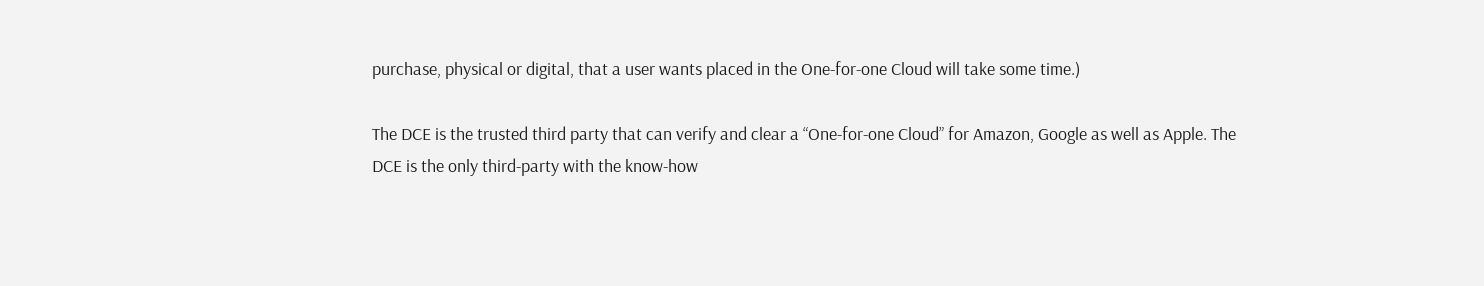purchase, physical or digital, that a user wants placed in the One-for-one Cloud will take some time.)

The DCE is the trusted third party that can verify and clear a “One-for-one Cloud” for Amazon, Google as well as Apple. The DCE is the only third-party with the know-how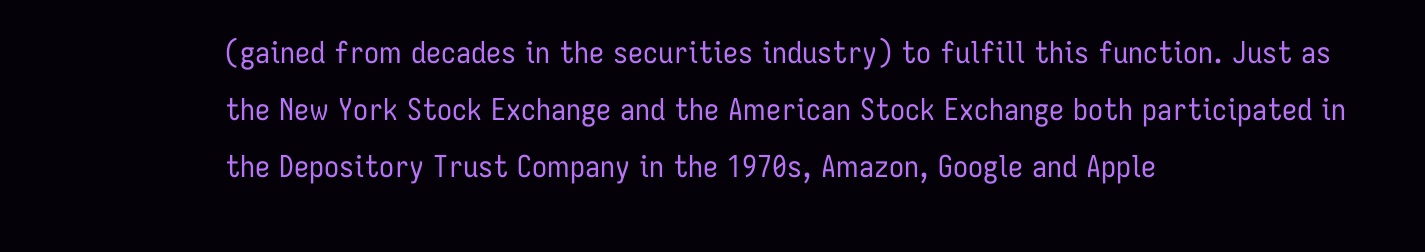(gained from decades in the securities industry) to fulfill this function. Just as the New York Stock Exchange and the American Stock Exchange both participated in the Depository Trust Company in the 1970s, Amazon, Google and Apple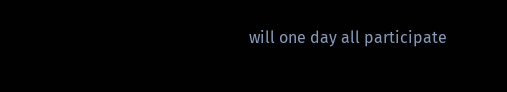will one day all participate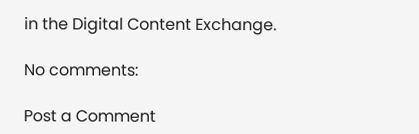in the Digital Content Exchange.

No comments:

Post a Comment